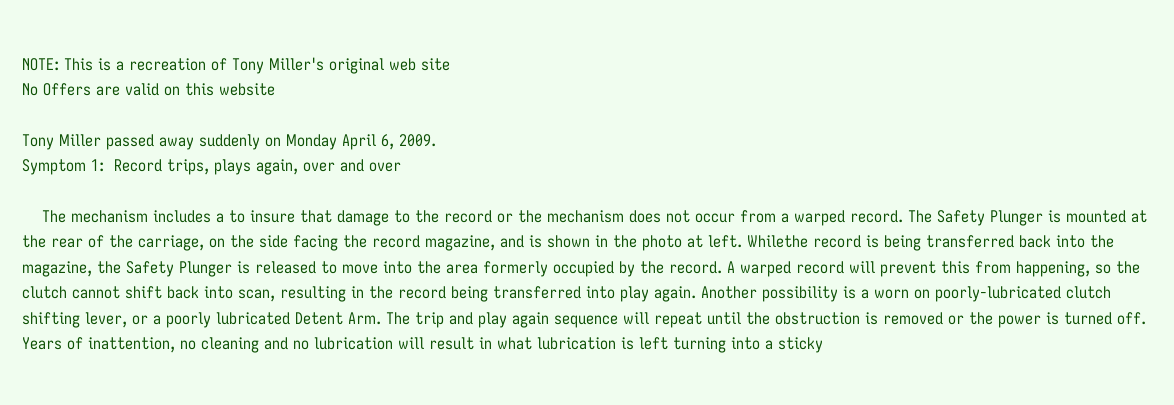NOTE: This is a recreation of Tony Miller's original web site
No Offers are valid on this website

Tony Miller passed away suddenly on Monday April 6, 2009.
Symptom 1:  Record trips, plays again, over and over

    The mechanism includes a to insure that damage to the record or the mechanism does not occur from a warped record. The Safety Plunger is mounted at the rear of the carriage, on the side facing the record magazine, and is shown in the photo at left. Whilethe record is being transferred back into the magazine, the Safety Plunger is released to move into the area formerly occupied by the record. A warped record will prevent this from happening, so the clutch cannot shift back into scan, resulting in the record being transferred into play again. Another possibility is a worn on poorly-lubricated clutch shifting lever, or a poorly lubricated Detent Arm. The trip and play again sequence will repeat until the obstruction is removed or the power is turned off. Years of inattention, no cleaning and no lubrication will result in what lubrication is left turning into a sticky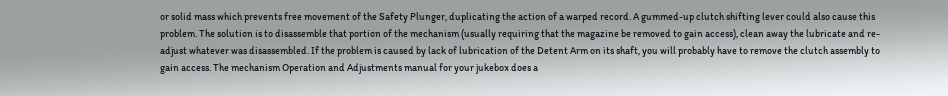or solid mass which prevents free movement of the Safety Plunger, duplicating the action of a warped record. A gummed-up clutch shifting lever could also cause this problem. The solution is to disassemble that portion of the mechanism (usually requiring that the magazine be removed to gain access), clean away the lubricate and re-adjust whatever was disassembled. If the problem is caused by lack of lubrication of the Detent Arm on its shaft, you will probably have to remove the clutch assembly to gain access. The mechanism Operation and Adjustments manual for your jukebox does a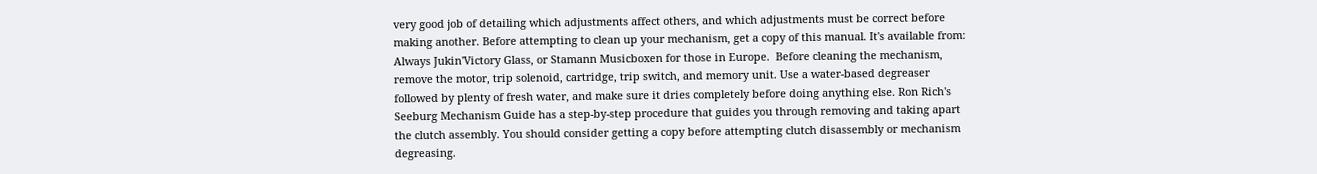very good job of detailing which adjustments affect others, and which adjustments must be correct before making another. Before attempting to clean up your mechanism, get a copy of this manual. It's available from:  Always Jukin'Victory Glass, or Stamann Musicboxen for those in Europe.  Before cleaning the mechanism, remove the motor, trip solenoid, cartridge, trip switch, and memory unit. Use a water-based degreaser followed by plenty of fresh water, and make sure it dries completely before doing anything else. Ron Rich's Seeburg Mechanism Guide has a step-by-step procedure that guides you through removing and taking apart the clutch assembly. You should consider getting a copy before attempting clutch disassembly or mechanism degreasing.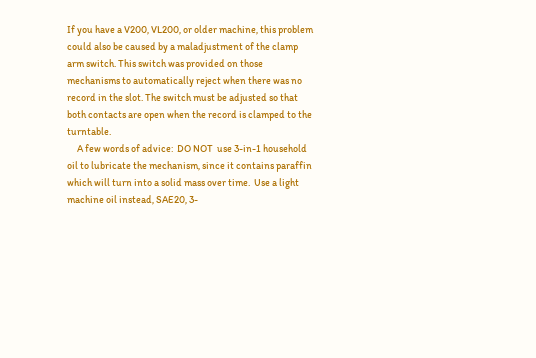If you have a V200, VL200, or older machine, this problem could also be caused by a maladjustment of the clamp arm switch. This switch was provided on those mechanisms to automatically reject when there was no record in the slot. The switch must be adjusted so that both contacts are open when the record is clamped to the turntable.
     A few words of advice:  DO NOT  use 3-in-1 household oil to lubricate the mechanism, since it contains paraffin which will turn into a solid mass over time.  Use a light machine oil instead, SAE20, 3-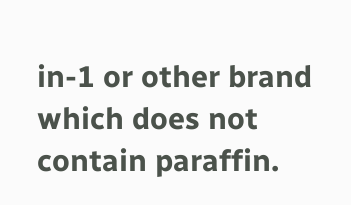in-1 or other brand which does not contain paraffin.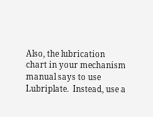Also, the lubrication chart in your mechanism manual says to use Lubriplate.  Instead, use a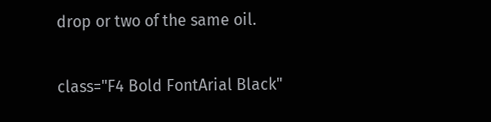drop or two of the same oil.

class="F4 Bold FontArial Black"